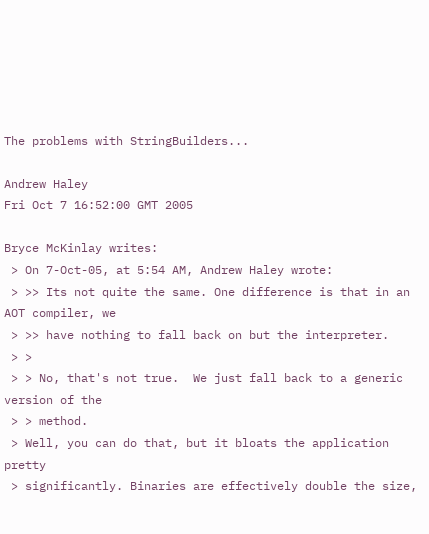The problems with StringBuilders...

Andrew Haley
Fri Oct 7 16:52:00 GMT 2005

Bryce McKinlay writes:
 > On 7-Oct-05, at 5:54 AM, Andrew Haley wrote:
 > >> Its not quite the same. One difference is that in an AOT compiler, we
 > >> have nothing to fall back on but the interpreter.
 > >
 > > No, that's not true.  We just fall back to a generic version of the
 > > method.
 > Well, you can do that, but it bloats the application pretty
 > significantly. Binaries are effectively double the size,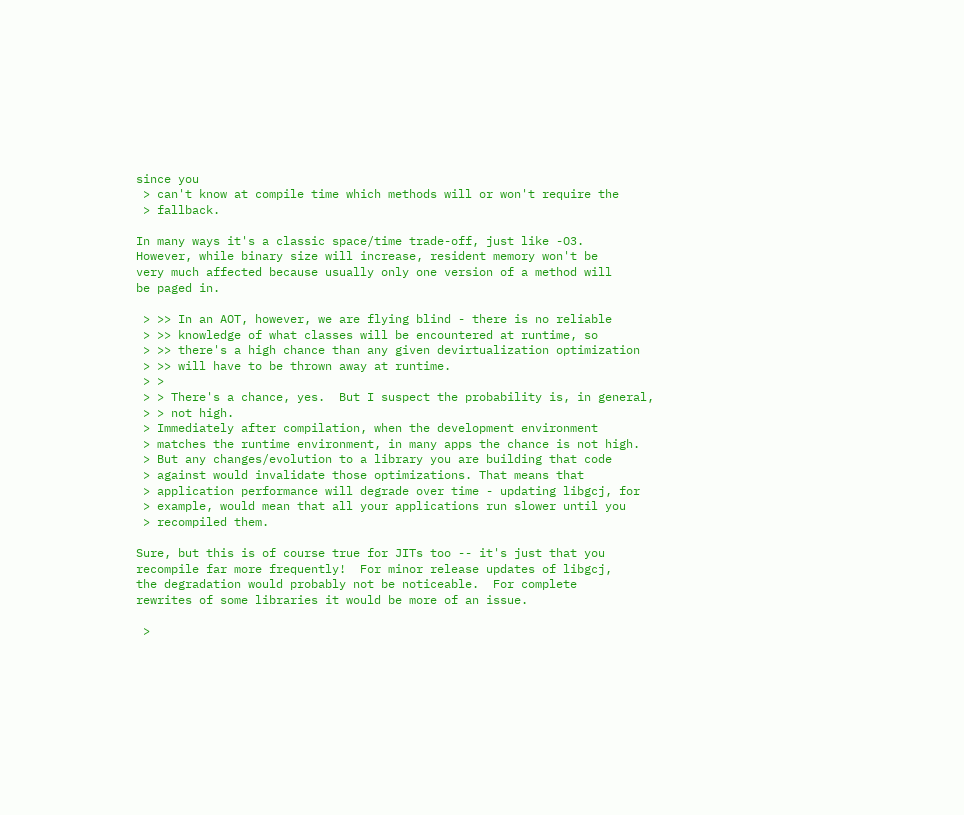since you
 > can't know at compile time which methods will or won't require the
 > fallback.

In many ways it's a classic space/time trade-off, just like -O3.
However, while binary size will increase, resident memory won't be
very much affected because usually only one version of a method will
be paged in.

 > >> In an AOT, however, we are flying blind - there is no reliable
 > >> knowledge of what classes will be encountered at runtime, so
 > >> there's a high chance than any given devirtualization optimization
 > >> will have to be thrown away at runtime.
 > >
 > > There's a chance, yes.  But I suspect the probability is, in general,
 > > not high.
 > Immediately after compilation, when the development environment
 > matches the runtime environment, in many apps the chance is not high.
 > But any changes/evolution to a library you are building that code
 > against would invalidate those optimizations. That means that
 > application performance will degrade over time - updating libgcj, for
 > example, would mean that all your applications run slower until you
 > recompiled them.

Sure, but this is of course true for JITs too -- it's just that you
recompile far more frequently!  For minor release updates of libgcj,
the degradation would probably not be noticeable.  For complete
rewrites of some libraries it would be more of an issue.

 >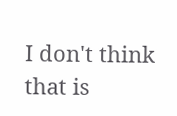I don't think that is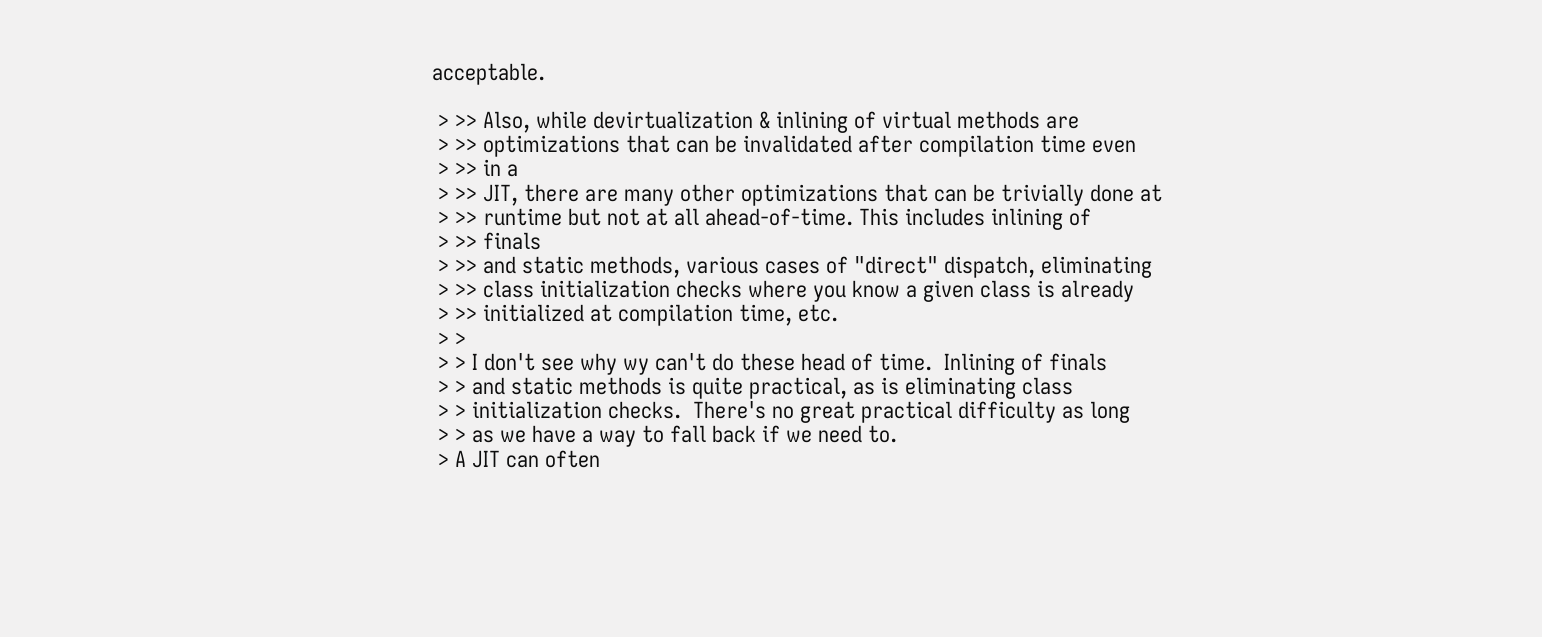acceptable.

 > >> Also, while devirtualization & inlining of virtual methods are
 > >> optimizations that can be invalidated after compilation time even
 > >> in a
 > >> JIT, there are many other optimizations that can be trivially done at
 > >> runtime but not at all ahead-of-time. This includes inlining of
 > >> finals
 > >> and static methods, various cases of "direct" dispatch, eliminating
 > >> class initialization checks where you know a given class is already
 > >> initialized at compilation time, etc.
 > >
 > > I don't see why wy can't do these head of time.  Inlining of finals
 > > and static methods is quite practical, as is eliminating class
 > > initialization checks.  There's no great practical difficulty as long
 > > as we have a way to fall back if we need to.
 > A JIT can often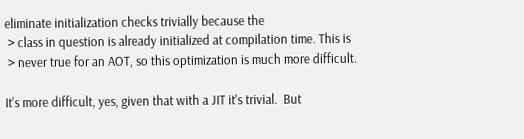eliminate initialization checks trivially because the
 > class in question is already initialized at compilation time. This is
 > never true for an AOT, so this optimization is much more difficult.

It's more difficult, yes, given that with a JIT it's trivial.  But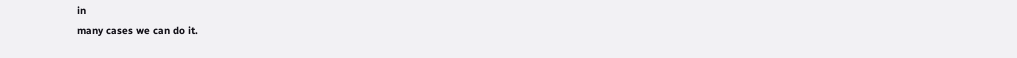in
many cases we can do it.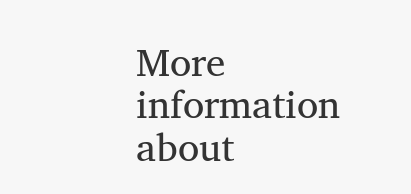More information about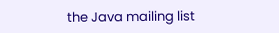the Java mailing list